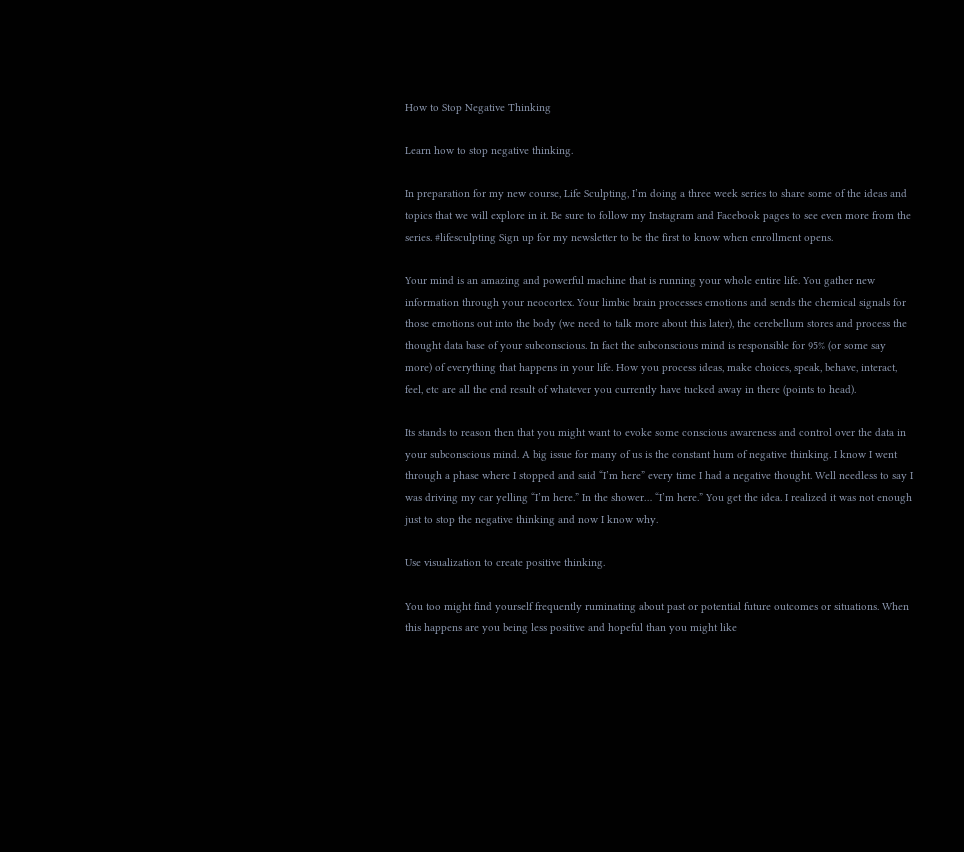How to Stop Negative Thinking

Learn how to stop negative thinking.

In preparation for my new course, Life Sculpting, I’m doing a three week series to share some of the ideas and topics that we will explore in it. Be sure to follow my Instagram and Facebook pages to see even more from the series. #lifesculpting Sign up for my newsletter to be the first to know when enrollment opens.

Your mind is an amazing and powerful machine that is running your whole entire life. You gather new information through your neocortex. Your limbic brain processes emotions and sends the chemical signals for those emotions out into the body (we need to talk more about this later), the cerebellum stores and process the thought data base of your subconscious. In fact the subconscious mind is responsible for 95% (or some say more) of everything that happens in your life. How you process ideas, make choices, speak, behave, interact, feel, etc are all the end result of whatever you currently have tucked away in there (points to head).

Its stands to reason then that you might want to evoke some conscious awareness and control over the data in your subconscious mind. A big issue for many of us is the constant hum of negative thinking. I know I went through a phase where I stopped and said “I’m here” every time I had a negative thought. Well needless to say I was driving my car yelling “I’m here.” In the shower… “I’m here.” You get the idea. I realized it was not enough just to stop the negative thinking and now I know why.

Use visualization to create positive thinking.

You too might find yourself frequently ruminating about past or potential future outcomes or situations. When this happens are you being less positive and hopeful than you might like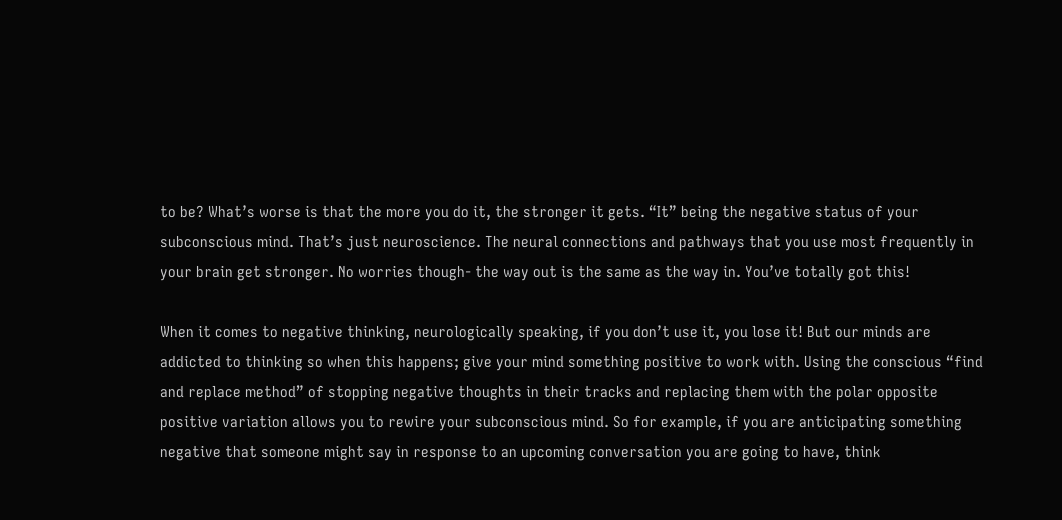to be? What’s worse is that the more you do it, the stronger it gets. “It” being the negative status of your subconscious mind. That’s just neuroscience. The neural connections and pathways that you use most frequently in your brain get stronger. No worries though- the way out is the same as the way in. You’ve totally got this!

When it comes to negative thinking, neurologically speaking, if you don’t use it, you lose it! But our minds are addicted to thinking so when this happens; give your mind something positive to work with. Using the conscious “find and replace method” of stopping negative thoughts in their tracks and replacing them with the polar opposite positive variation allows you to rewire your subconscious mind. So for example, if you are anticipating something negative that someone might say in response to an upcoming conversation you are going to have, think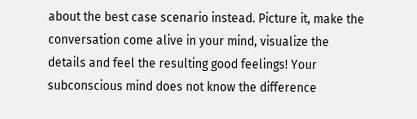about the best case scenario instead. Picture it, make the conversation come alive in your mind, visualize the details and feel the resulting good feelings! Your subconscious mind does not know the difference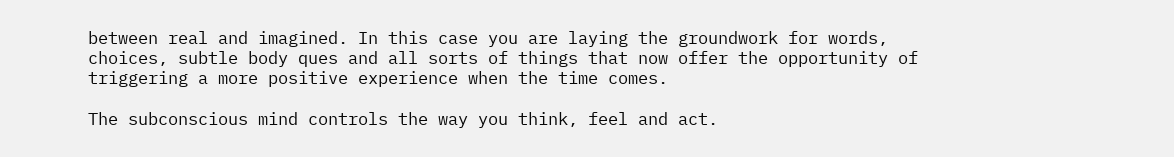between real and imagined. In this case you are laying the groundwork for words, choices, subtle body ques and all sorts of things that now offer the opportunity of triggering a more positive experience when the time comes.

The subconscious mind controls the way you think, feel and act.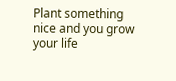Plant something nice and you grow your life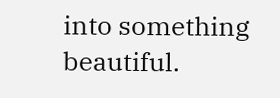into something beautiful.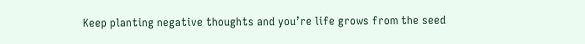Keep planting negative thoughts and you’re life grows from the seed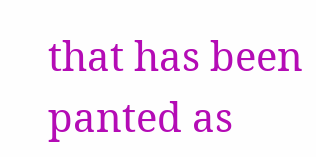that has been panted as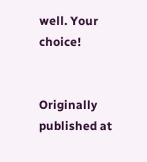well. Your choice!


Originally published at